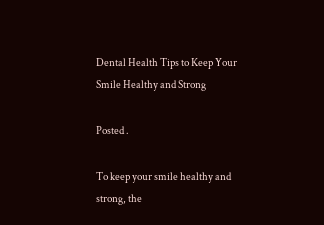Dental Health Tips to Keep Your Smile Healthy and Strong

Posted .

To keep your smile healthy and strong, the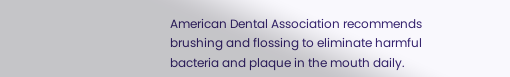American Dental Association recommends brushing and flossing to eliminate harmful bacteria and plaque in the mouth daily.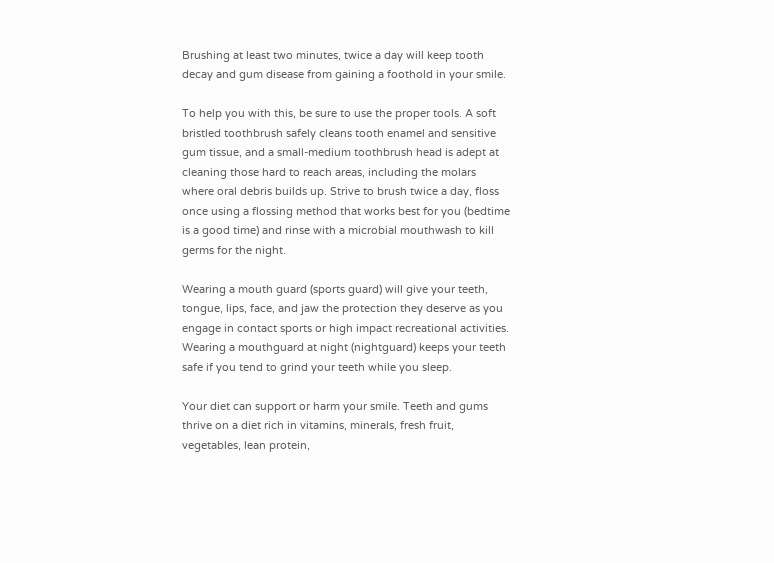Brushing at least two minutes, twice a day will keep tooth decay and gum disease from gaining a foothold in your smile.

To help you with this, be sure to use the proper tools. A soft bristled toothbrush safely cleans tooth enamel and sensitive gum tissue, and a small-medium toothbrush head is adept at cleaning those hard to reach areas, including the molars where oral debris builds up. Strive to brush twice a day, floss once using a flossing method that works best for you (bedtime is a good time) and rinse with a microbial mouthwash to kill germs for the night.

Wearing a mouth guard (sports guard) will give your teeth, tongue, lips, face, and jaw the protection they deserve as you engage in contact sports or high impact recreational activities. Wearing a mouthguard at night (nightguard) keeps your teeth safe if you tend to grind your teeth while you sleep.

Your diet can support or harm your smile. Teeth and gums thrive on a diet rich in vitamins, minerals, fresh fruit, vegetables, lean protein,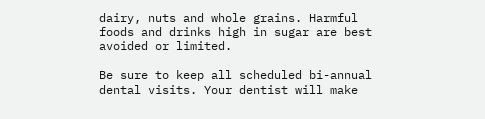dairy, nuts and whole grains. Harmful foods and drinks high in sugar are best avoided or limited.

Be sure to keep all scheduled bi-annual dental visits. Your dentist will make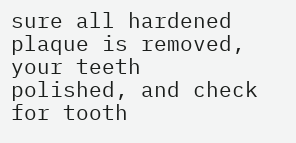sure all hardened plaque is removed, your teeth polished, and check for tooth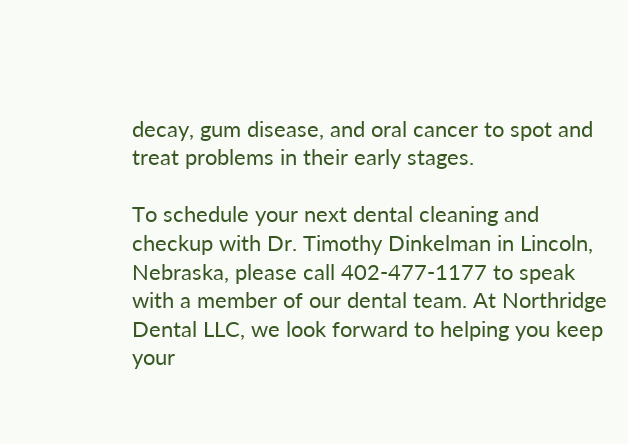decay, gum disease, and oral cancer to spot and treat problems in their early stages.

To schedule your next dental cleaning and checkup with Dr. Timothy Dinkelman in Lincoln, Nebraska, please call 402-477-1177 to speak with a member of our dental team. At Northridge Dental LLC, we look forward to helping you keep your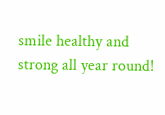smile healthy and strong all year round!